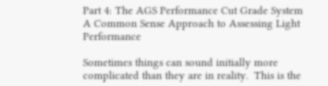Part 4: The AGS Performance Cut Grade System
A Common Sense Approach to Assessing Light Performance

Sometimes things can sound initially more complicated than they are in reality.  This is the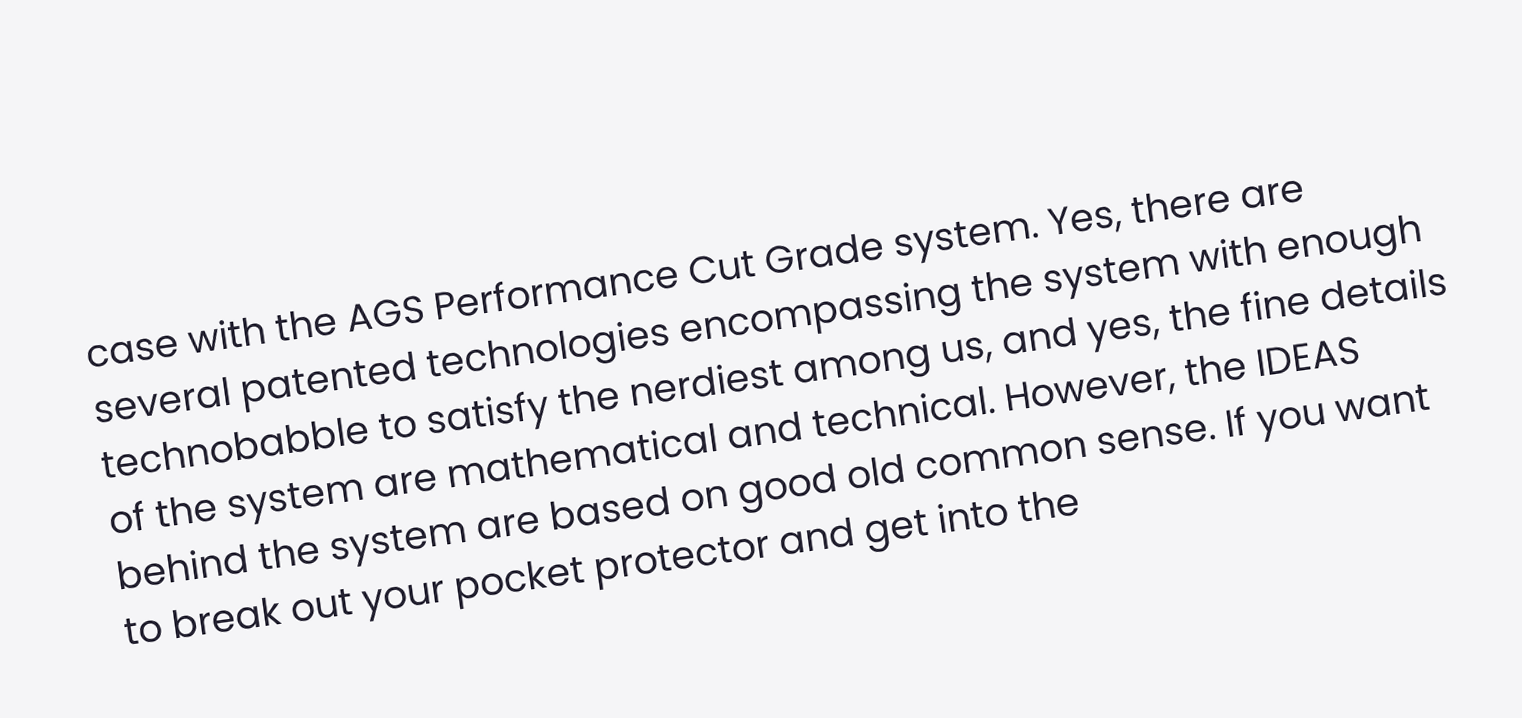case with the AGS Performance Cut Grade system. Yes, there are several patented technologies encompassing the system with enough technobabble to satisfy the nerdiest among us, and yes, the fine details of the system are mathematical and technical. However, the IDEAS behind the system are based on good old common sense. If you want to break out your pocket protector and get into the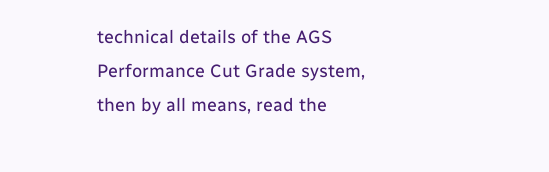technical details of the AGS Performance Cut Grade system, then by all means, read the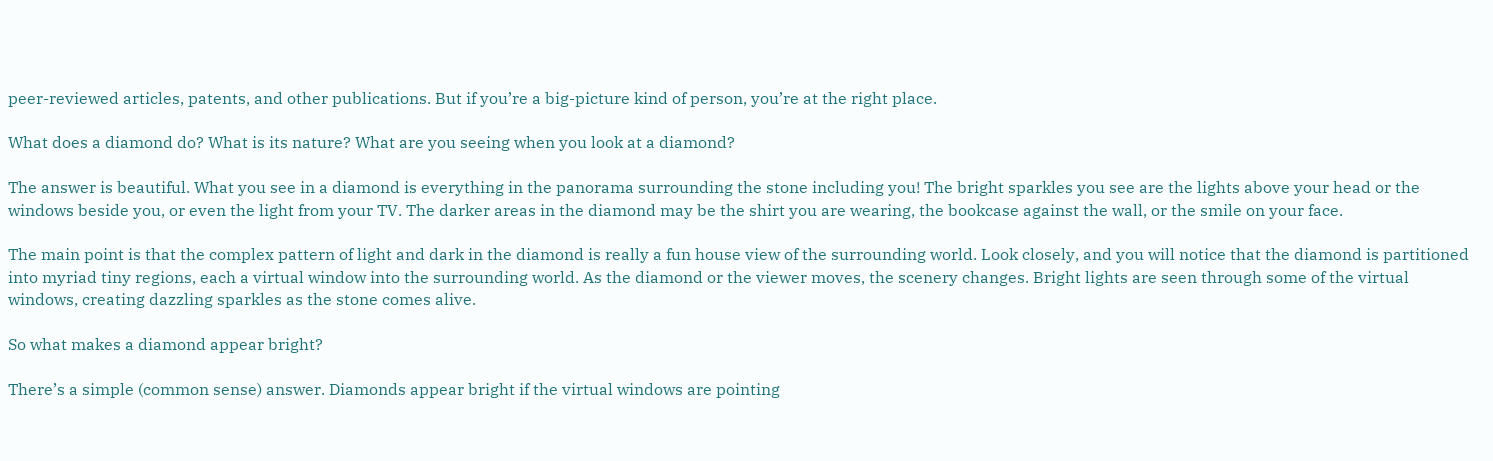peer-reviewed articles, patents, and other publications. But if you’re a big-picture kind of person, you’re at the right place.

What does a diamond do? What is its nature? What are you seeing when you look at a diamond?

The answer is beautiful. What you see in a diamond is everything in the panorama surrounding the stone including you! The bright sparkles you see are the lights above your head or the windows beside you, or even the light from your TV. The darker areas in the diamond may be the shirt you are wearing, the bookcase against the wall, or the smile on your face.

The main point is that the complex pattern of light and dark in the diamond is really a fun house view of the surrounding world. Look closely, and you will notice that the diamond is partitioned into myriad tiny regions, each a virtual window into the surrounding world. As the diamond or the viewer moves, the scenery changes. Bright lights are seen through some of the virtual windows, creating dazzling sparkles as the stone comes alive.

So what makes a diamond appear bright?

There’s a simple (common sense) answer. Diamonds appear bright if the virtual windows are pointing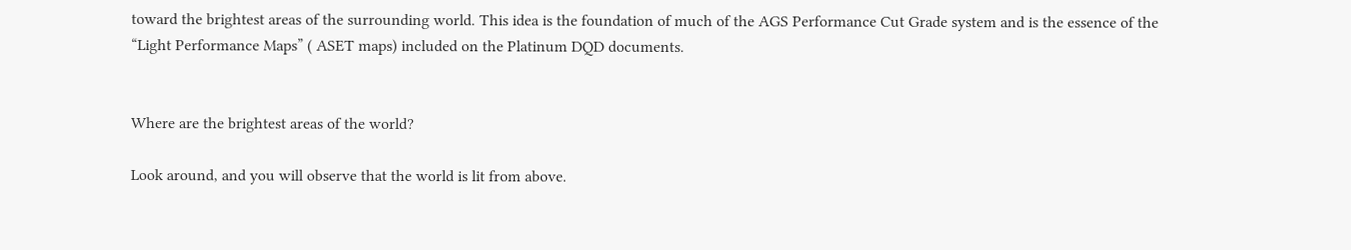toward the brightest areas of the surrounding world. This idea is the foundation of much of the AGS Performance Cut Grade system and is the essence of the “Light Performance Maps” ( ASET maps) included on the Platinum DQD documents.


Where are the brightest areas of the world?

Look around, and you will observe that the world is lit from above.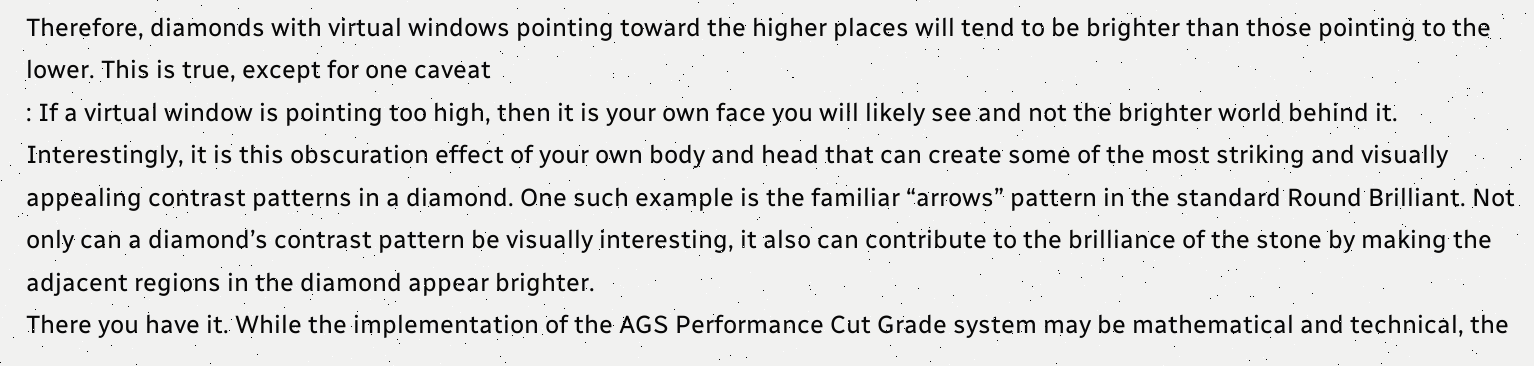Therefore, diamonds with virtual windows pointing toward the higher places will tend to be brighter than those pointing to the lower. This is true, except for one caveat
: If a virtual window is pointing too high, then it is your own face you will likely see and not the brighter world behind it. Interestingly, it is this obscuration effect of your own body and head that can create some of the most striking and visually appealing contrast patterns in a diamond. One such example is the familiar “arrows” pattern in the standard Round Brilliant. Not only can a diamond’s contrast pattern be visually interesting, it also can contribute to the brilliance of the stone by making the adjacent regions in the diamond appear brighter.
There you have it. While the implementation of the AGS Performance Cut Grade system may be mathematical and technical, the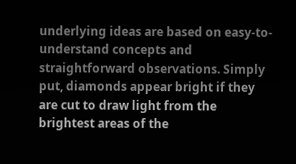underlying ideas are based on easy-to-understand concepts and straightforward observations. Simply put, diamonds appear bright if they are cut to draw light from the brightest areas of the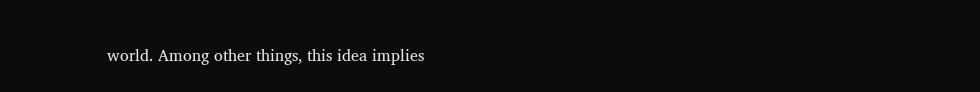world. Among other things, this idea implies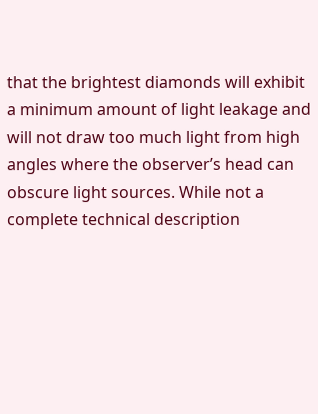that the brightest diamonds will exhibit a minimum amount of light leakage and will not draw too much light from high angles where the observer’s head can obscure light sources. While not a complete technical description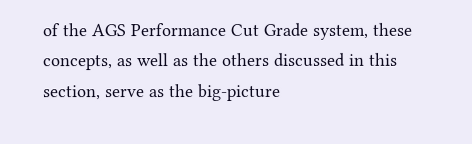of the AGS Performance Cut Grade system, these concepts, as well as the others discussed in this section, serve as the big-picture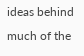ideas behind much of the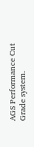AGS Performance Cut Grade system.